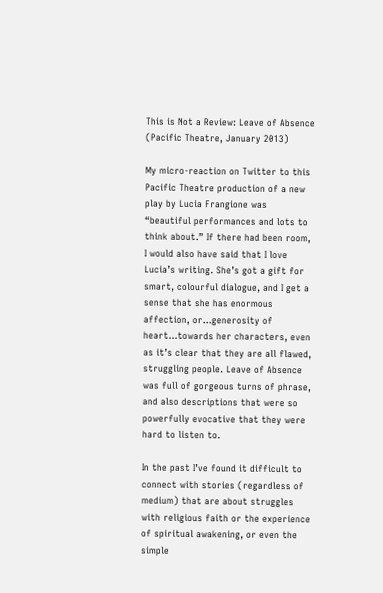This is Not a Review: Leave of Absence (Pacific Theatre, January 2013)

My micro-reaction on Twitter to this Pacific Theatre production of a new play by Lucia Frangione was “beautiful performances and lots to think about.” If there had been room, I would also have said that I love Lucia’s writing. She’s got a gift for smart, colourful dialogue, and I get a sense that she has enormous affection, or…generosity of heart…towards her characters, even as it’s clear that they are all flawed, struggling people. Leave of Absence was full of gorgeous turns of phrase, and also descriptions that were so powerfully evocative that they were hard to listen to.

In the past I’ve found it difficult to connect with stories (regardless of medium) that are about struggles with religious faith or the experience of spiritual awakening, or even the simple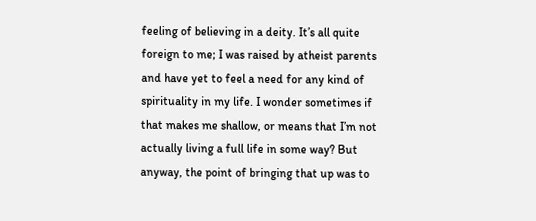feeling of believing in a deity. It’s all quite foreign to me; I was raised by atheist parents and have yet to feel a need for any kind of spirituality in my life. I wonder sometimes if that makes me shallow, or means that I’m not actually living a full life in some way? But anyway, the point of bringing that up was to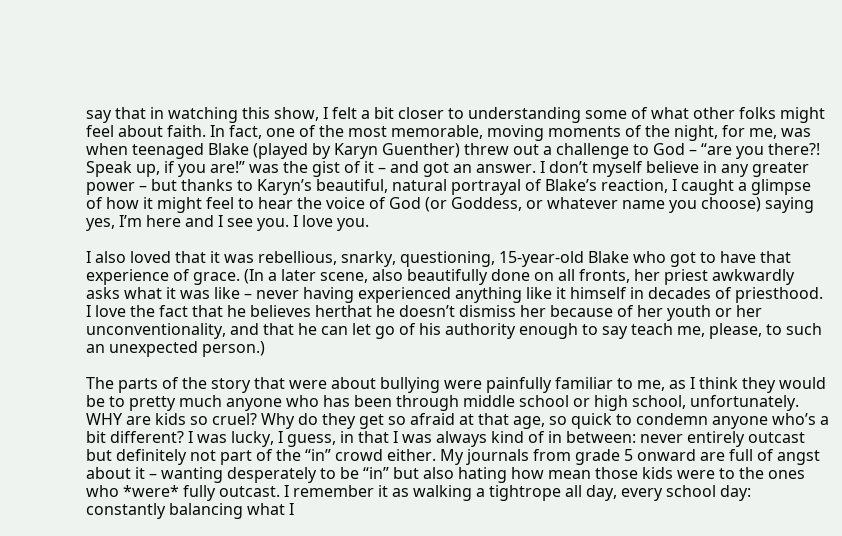say that in watching this show, I felt a bit closer to understanding some of what other folks might feel about faith. In fact, one of the most memorable, moving moments of the night, for me, was when teenaged Blake (played by Karyn Guenther) threw out a challenge to God – “are you there?! Speak up, if you are!” was the gist of it – and got an answer. I don’t myself believe in any greater power – but thanks to Karyn’s beautiful, natural portrayal of Blake’s reaction, I caught a glimpse of how it might feel to hear the voice of God (or Goddess, or whatever name you choose) saying yes, I’m here and I see you. I love you.

I also loved that it was rebellious, snarky, questioning, 15-year-old Blake who got to have that experience of grace. (In a later scene, also beautifully done on all fronts, her priest awkwardly asks what it was like – never having experienced anything like it himself in decades of priesthood. I love the fact that he believes herthat he doesn’t dismiss her because of her youth or her unconventionality, and that he can let go of his authority enough to say teach me, please, to such an unexpected person.)

The parts of the story that were about bullying were painfully familiar to me, as I think they would be to pretty much anyone who has been through middle school or high school, unfortunately. WHY are kids so cruel? Why do they get so afraid at that age, so quick to condemn anyone who’s a bit different? I was lucky, I guess, in that I was always kind of in between: never entirely outcast but definitely not part of the “in” crowd either. My journals from grade 5 onward are full of angst about it – wanting desperately to be “in” but also hating how mean those kids were to the ones who *were* fully outcast. I remember it as walking a tightrope all day, every school day:  constantly balancing what I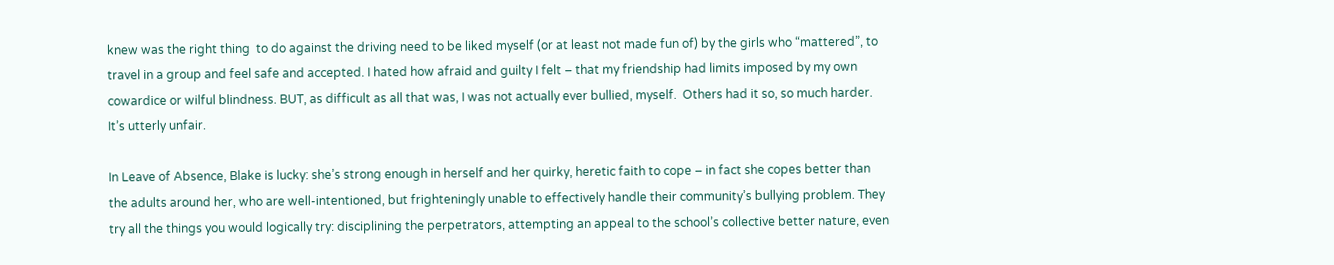knew was the right thing  to do against the driving need to be liked myself (or at least not made fun of) by the girls who “mattered”, to travel in a group and feel safe and accepted. I hated how afraid and guilty I felt – that my friendship had limits imposed by my own cowardice or wilful blindness. BUT, as difficult as all that was, I was not actually ever bullied, myself.  Others had it so, so much harder. It’s utterly unfair.

In Leave of Absence, Blake is lucky: she’s strong enough in herself and her quirky, heretic faith to cope – in fact she copes better than the adults around her, who are well-intentioned, but frighteningly unable to effectively handle their community’s bullying problem. They try all the things you would logically try: disciplining the perpetrators, attempting an appeal to the school’s collective better nature, even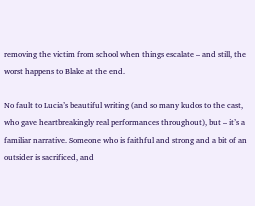removing the victim from school when things escalate – and still, the worst happens to Blake at the end.

No fault to Lucia’s beautiful writing (and so many kudos to the cast, who gave heartbreakingly real performances throughout), but – it’s a familiar narrative. Someone who is faithful and strong and a bit of an outsider is sacrificed, and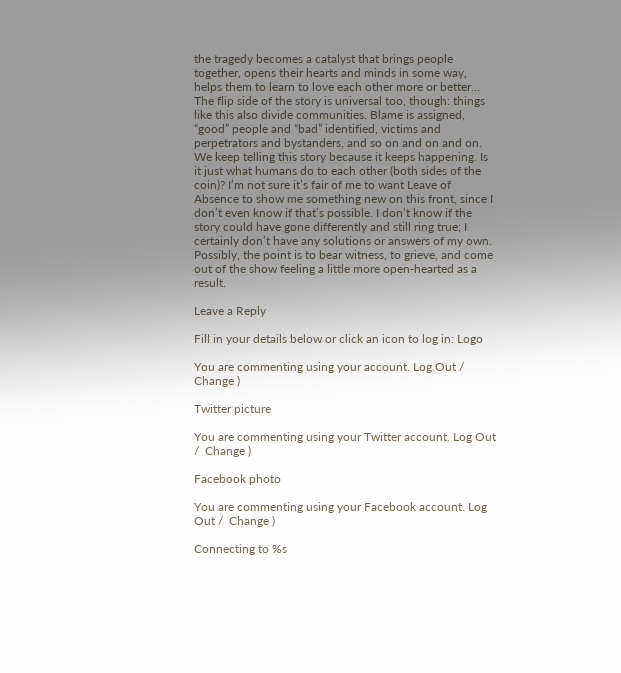the tragedy becomes a catalyst that brings people together, opens their hearts and minds in some way, helps them to learn to love each other more or better… The flip side of the story is universal too, though: things like this also divide communities. Blame is assigned, “good” people and “bad” identified, victims and perpetrators and bystanders, and so on and on and on. We keep telling this story because it keeps happening. Is it just what humans do to each other (both sides of the coin)? I’m not sure it’s fair of me to want Leave of Absence to show me something new on this front, since I don’t even know if that’s possible. I don’t know if the story could have gone differently and still ring true; I certainly don’t have any solutions or answers of my own. Possibly, the point is to bear witness, to grieve, and come out of the show feeling a little more open-hearted as a result.

Leave a Reply

Fill in your details below or click an icon to log in: Logo

You are commenting using your account. Log Out /  Change )

Twitter picture

You are commenting using your Twitter account. Log Out /  Change )

Facebook photo

You are commenting using your Facebook account. Log Out /  Change )

Connecting to %s